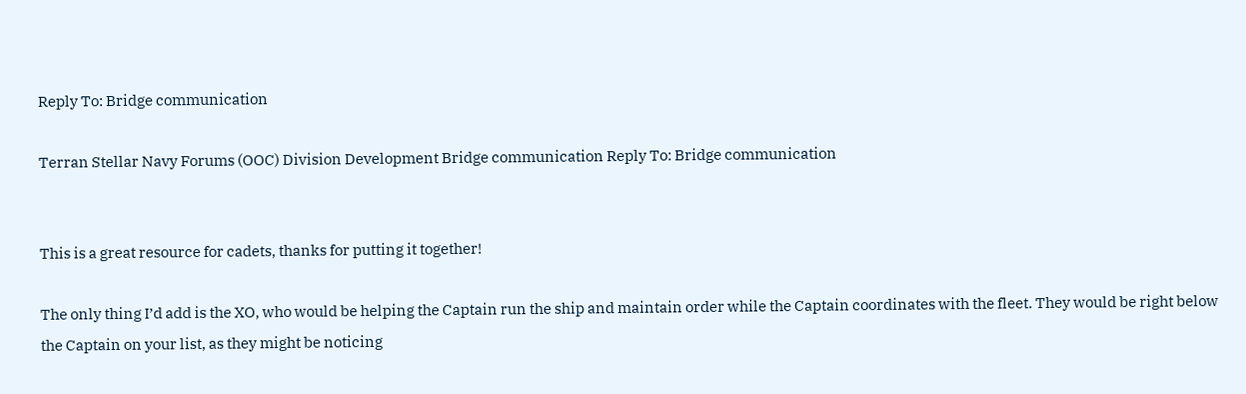Reply To: Bridge communication

Terran Stellar Navy Forums (OOC) Division Development Bridge communication Reply To: Bridge communication


This is a great resource for cadets, thanks for putting it together!

The only thing I’d add is the XO, who would be helping the Captain run the ship and maintain order while the Captain coordinates with the fleet. They would be right below the Captain on your list, as they might be noticing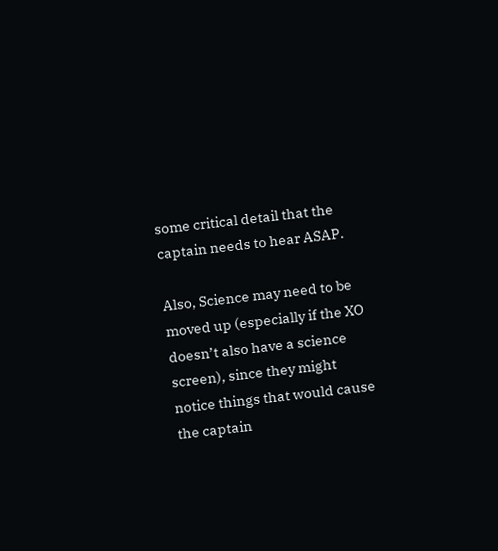some critical detail that the captain needs to hear ASAP.

Also, Science may need to be moved up (especially if the XO doesn’t also have a science screen), since they might notice things that would cause the captain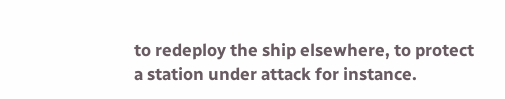to redeploy the ship elsewhere, to protect a station under attack for instance.